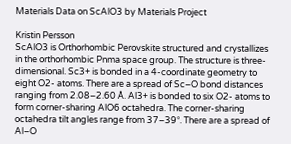Materials Data on ScAlO3 by Materials Project

Kristin Persson
ScAlO3 is Orthorhombic Perovskite structured and crystallizes in the orthorhombic Pnma space group. The structure is three-dimensional. Sc3+ is bonded in a 4-coordinate geometry to eight O2- atoms. There are a spread of Sc–O bond distances ranging from 2.08–2.60 Å. Al3+ is bonded to six O2- atoms to form corner-sharing AlO6 octahedra. The corner-sharing octahedra tilt angles range from 37–39°. There are a spread of Al–O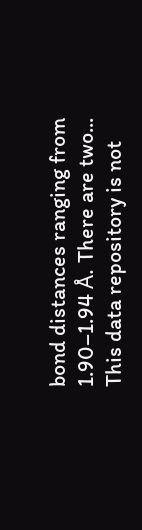bond distances ranging from 1.90–1.94 Å. There are two...
This data repository is not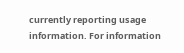currently reporting usage information. For information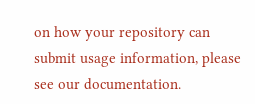on how your repository can submit usage information, please see our documentation.